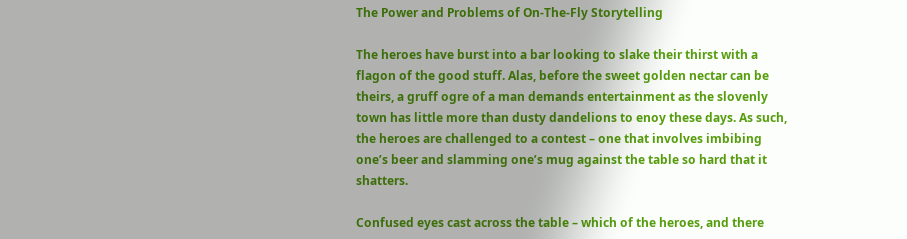The Power and Problems of On-The-Fly Storytelling

The heroes have burst into a bar looking to slake their thirst with a flagon of the good stuff. Alas, before the sweet golden nectar can be theirs, a gruff ogre of a man demands entertainment as the slovenly town has little more than dusty dandelions to enoy these days. As such, the heroes are challenged to a contest – one that involves imbibing one’s beer and slamming one’s mug against the table so hard that it shatters.

Confused eyes cast across the table – which of the heroes, and there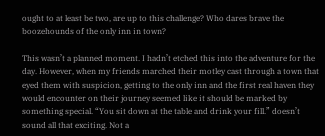ought to at least be two, are up to this challenge? Who dares brave the boozehounds of the only inn in town?

This wasn’t a planned moment. I hadn’t etched this into the adventure for the day. However, when my friends marched their motley cast through a town that eyed them with suspicion, getting to the only inn and the first real haven they would encounter on their journey seemed like it should be marked by something special. “You sit down at the table and drink your fill.” doesn’t sound all that exciting. Not a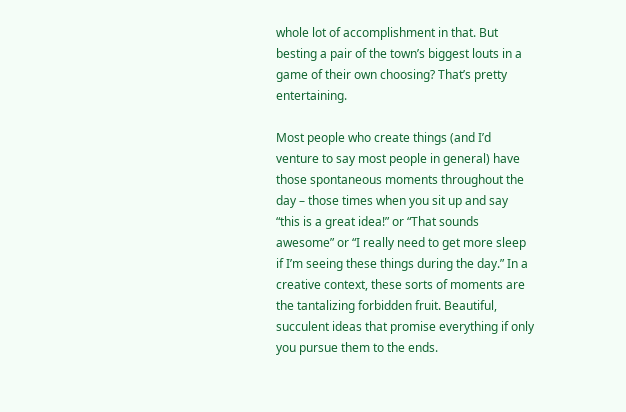whole lot of accomplishment in that. But besting a pair of the town’s biggest louts in a game of their own choosing? That’s pretty entertaining.

Most people who create things (and I’d venture to say most people in general) have those spontaneous moments throughout the day – those times when you sit up and say “this is a great idea!” or “That sounds awesome” or “I really need to get more sleep if I’m seeing these things during the day.” In a creative context, these sorts of moments are the tantalizing forbidden fruit. Beautiful, succulent ideas that promise everything if only you pursue them to the ends.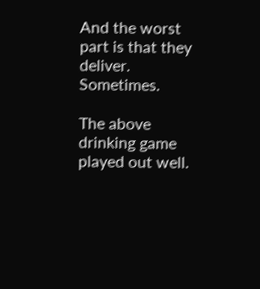And the worst part is that they deliver. Sometimes.

The above drinking game played out well.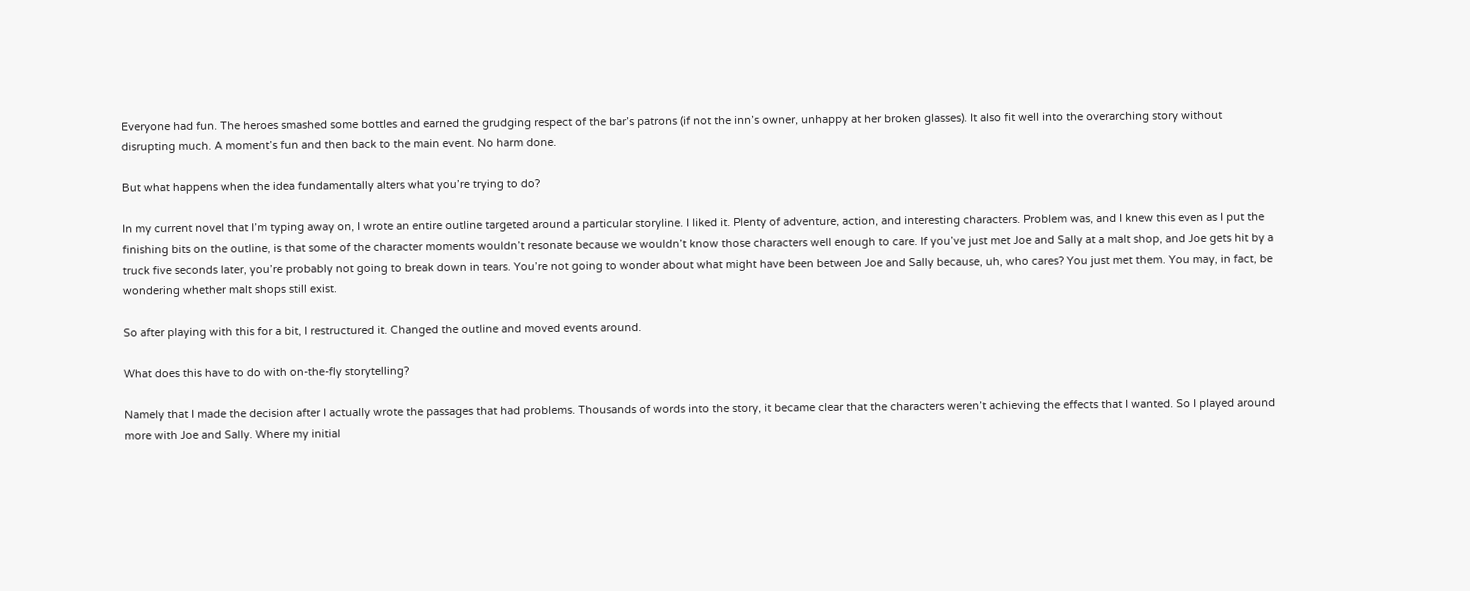Everyone had fun. The heroes smashed some bottles and earned the grudging respect of the bar’s patrons (if not the inn’s owner, unhappy at her broken glasses). It also fit well into the overarching story without disrupting much. A moment’s fun and then back to the main event. No harm done.

But what happens when the idea fundamentally alters what you’re trying to do?

In my current novel that I’m typing away on, I wrote an entire outline targeted around a particular storyline. I liked it. Plenty of adventure, action, and interesting characters. Problem was, and I knew this even as I put the finishing bits on the outline, is that some of the character moments wouldn’t resonate because we wouldn’t know those characters well enough to care. If you’ve just met Joe and Sally at a malt shop, and Joe gets hit by a truck five seconds later, you’re probably not going to break down in tears. You’re not going to wonder about what might have been between Joe and Sally because, uh, who cares? You just met them. You may, in fact, be wondering whether malt shops still exist.

So after playing with this for a bit, I restructured it. Changed the outline and moved events around.

What does this have to do with on-the-fly storytelling?

Namely that I made the decision after I actually wrote the passages that had problems. Thousands of words into the story, it became clear that the characters weren’t achieving the effects that I wanted. So I played around more with Joe and Sally. Where my initial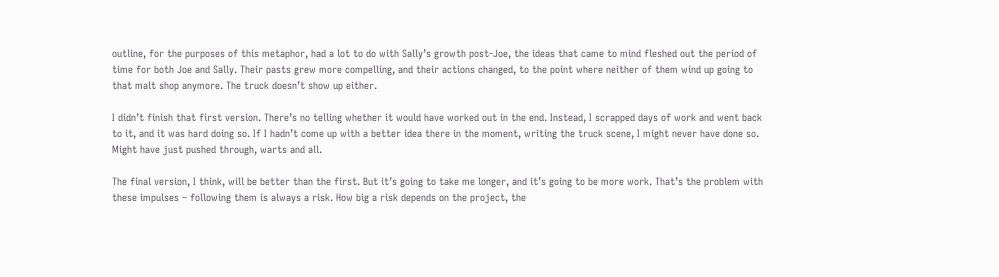outline, for the purposes of this metaphor, had a lot to do with Sally’s growth post-Joe, the ideas that came to mind fleshed out the period of time for both Joe and Sally. Their pasts grew more compelling, and their actions changed, to the point where neither of them wind up going to that malt shop anymore. The truck doesn’t show up either.

I didn’t finish that first version. There’s no telling whether it would have worked out in the end. Instead, I scrapped days of work and went back to it, and it was hard doing so. If I hadn’t come up with a better idea there in the moment, writing the truck scene, I might never have done so. Might have just pushed through, warts and all.

The final version, I think, will be better than the first. But it’s going to take me longer, and it’s going to be more work. That’s the problem with these impulses – following them is always a risk. How big a risk depends on the project, the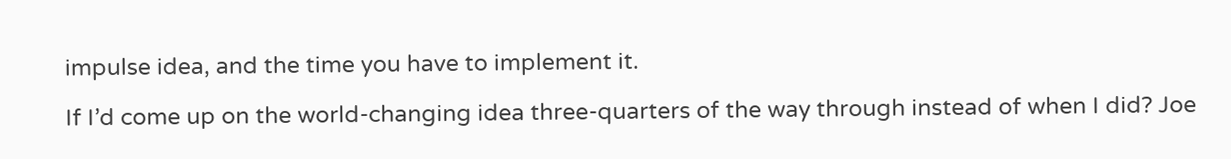impulse idea, and the time you have to implement it.

If I’d come up on the world-changing idea three-quarters of the way through instead of when I did? Joe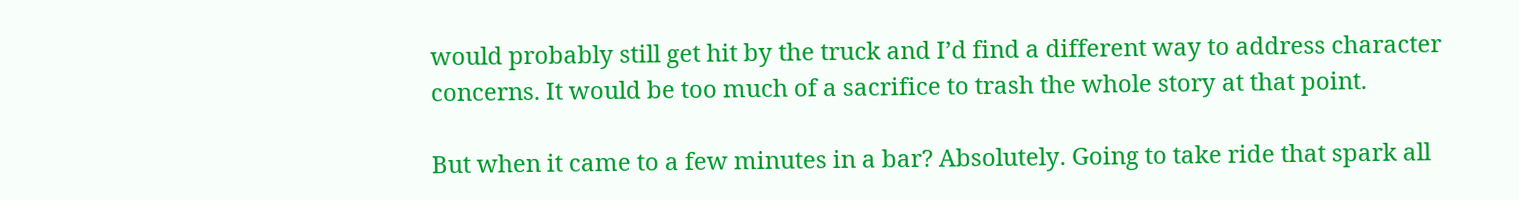would probably still get hit by the truck and I’d find a different way to address character concerns. It would be too much of a sacrifice to trash the whole story at that point.

But when it came to a few minutes in a bar? Absolutely. Going to take ride that spark all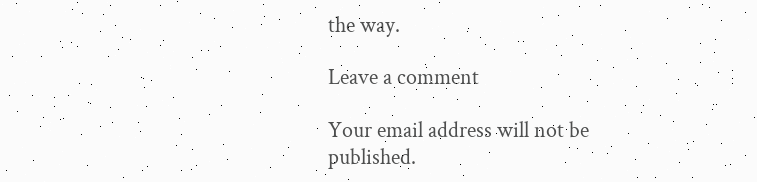the way.

Leave a comment

Your email address will not be published.